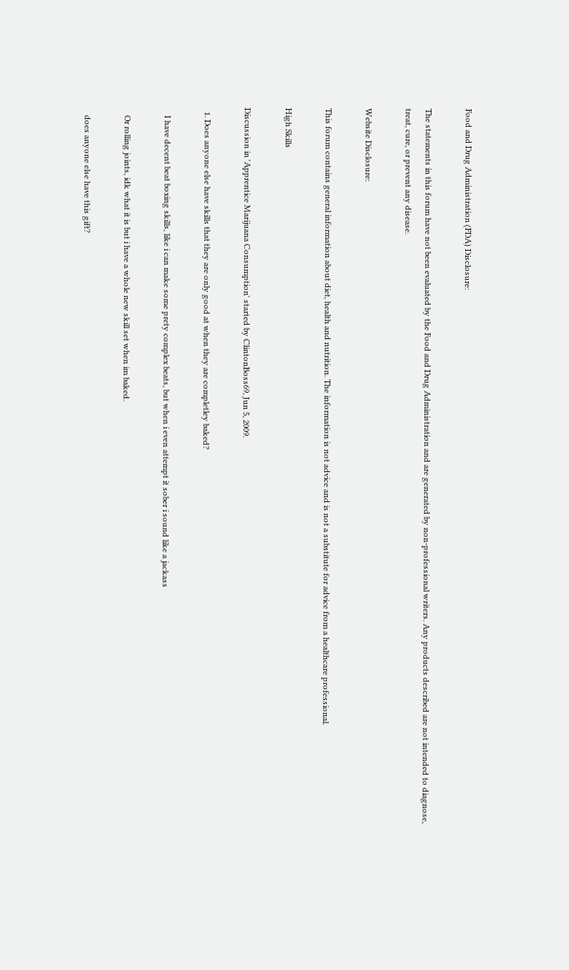Food and Drug Administration (FDA) Disclosure:

The statements in this forum have not been evaluated by the Food and Drug Administration and are generated by non-professional writers. Any products described are not intended to diagnose, treat, cure, or prevent any disease.

Website Disclosure:

This forum contains general information about diet, health and nutrition. The information is not advice and is not a substitute for advice from a healthcare professional.

High Skills

Discussion in 'Apprentice Marijuana Consumption' started by ClintonBoss69, Jun 5, 2009.

  1. Does anyone else have skills that they are only good at when they are completley baked?

    I have decent beat boxing skills, like i can make some prety complex beats, but when i even attempt it sober i sound like a jackass

    Or rolling joints, idk what it is but i have a whole new skill set when im baked.

    does anyone else have this gift?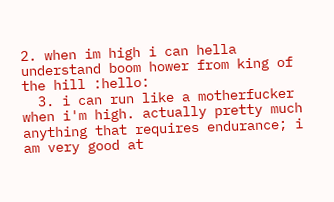2. when im high i can hella understand boom hower from king of the hill :hello:
  3. i can run like a motherfucker when i'm high. actually pretty much anything that requires endurance; i am very good at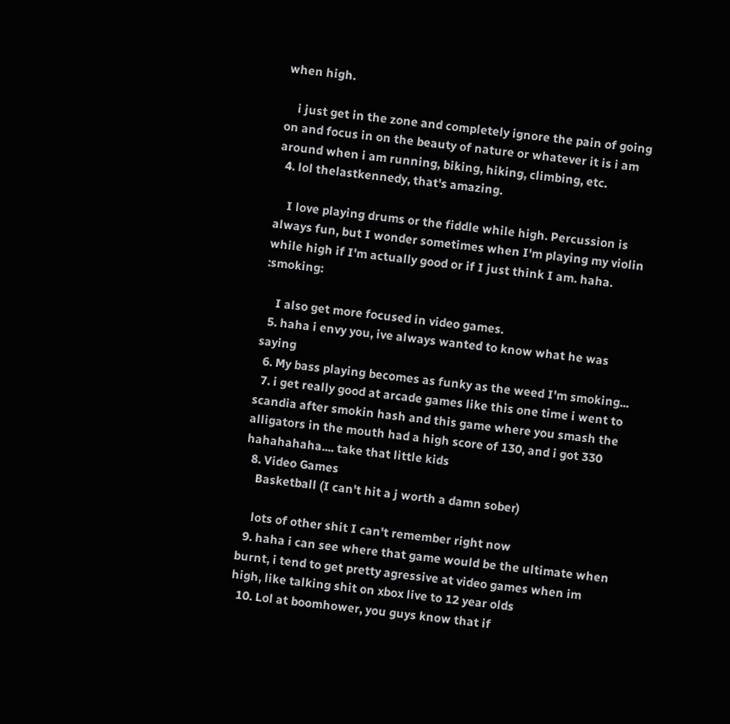when high.

    i just get in the zone and completely ignore the pain of going on and focus in on the beauty of nature or whatever it is i am around when i am running, biking, hiking, climbing, etc.
  4. lol thelastkennedy, that's amazing.

    I love playing drums or the fiddle while high. Percussion is always fun, but I wonder sometimes when I'm playing my violin while high if I'm actually good or if I just think I am. haha. :smoking:

    I also get more focused in video games.
  5. haha i envy you, ive always wanted to know what he was saying
  6. My bass playing becomes as funky as the weed I'm smoking...
  7. i get really good at arcade games like this one time i went to scandia after smokin hash and this game where you smash the alligators in the mouth had a high score of 130, and i got 330 hahahahaha.... take that little kids
  8. Video Games
    Basketball (I can't hit a j worth a damn sober)

    lots of other shit I can't remember right now
  9. haha i can see where that game would be the ultimate when burnt, i tend to get pretty agressive at video games when im high, like talking shit on xbox live to 12 year olds
  10. Lol at boomhower, you guys know that if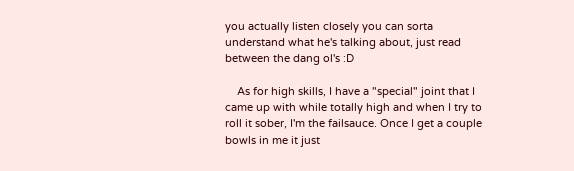you actually listen closely you can sorta understand what he's talking about, just read between the dang ol's :D

    As for high skills, I have a "special" joint that I came up with while totally high and when I try to roll it sober, I'm the failsauce. Once I get a couple bowls in me it just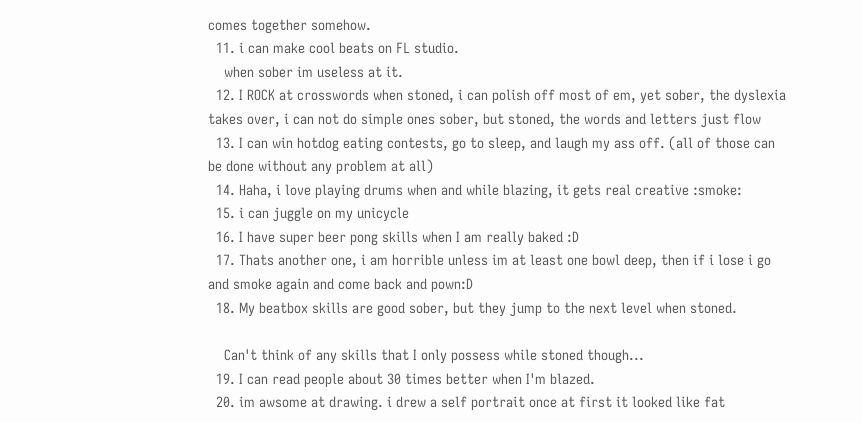comes together somehow.
  11. i can make cool beats on FL studio.
    when sober im useless at it.
  12. I ROCK at crosswords when stoned, i can polish off most of em, yet sober, the dyslexia takes over, i can not do simple ones sober, but stoned, the words and letters just flow
  13. I can win hotdog eating contests, go to sleep, and laugh my ass off. (all of those can be done without any problem at all)
  14. Haha, i love playing drums when and while blazing, it gets real creative :smoke:
  15. i can juggle on my unicycle
  16. I have super beer pong skills when I am really baked :D
  17. Thats another one, i am horrible unless im at least one bowl deep, then if i lose i go and smoke again and come back and pown:D
  18. My beatbox skills are good sober, but they jump to the next level when stoned.

    Can't think of any skills that I only possess while stoned though...
  19. I can read people about 30 times better when I'm blazed.
  20. im awsome at drawing. i drew a self portrait once at first it looked like fat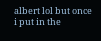albert lol but once i put in the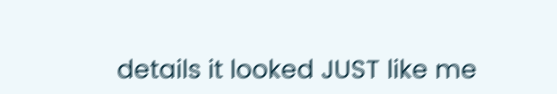details it looked JUST like me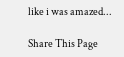like i was amazed...

Share This Page